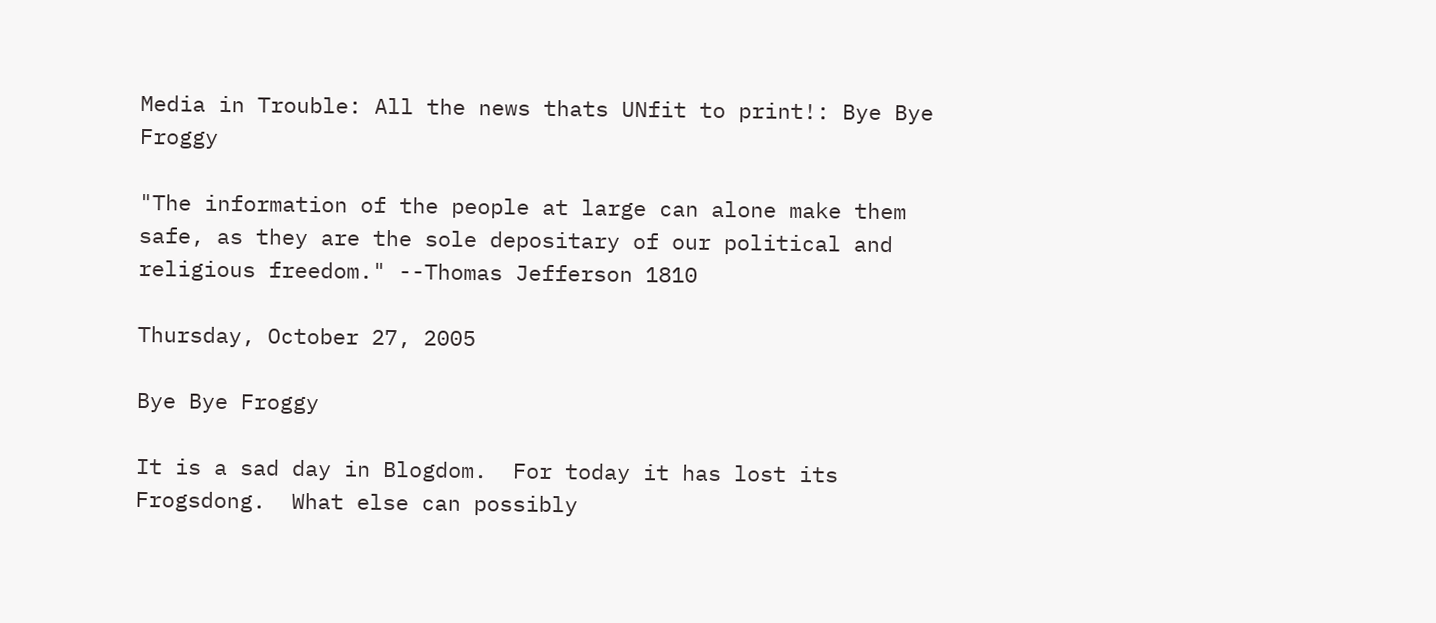Media in Trouble: All the news thats UNfit to print!: Bye Bye Froggy

"The information of the people at large can alone make them safe, as they are the sole depositary of our political and religious freedom." --Thomas Jefferson 1810

Thursday, October 27, 2005

Bye Bye Froggy

It is a sad day in Blogdom.  For today it has lost its Frogsdong.  What else can possibly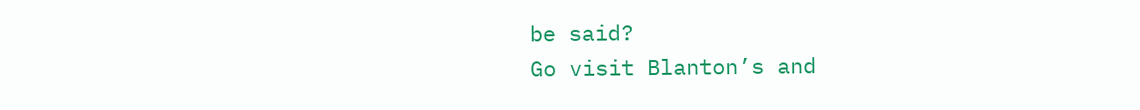be said?
Go visit Blanton’s and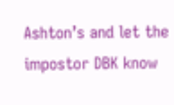Ashton’s and let the impostor DBK know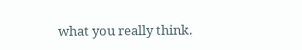what you really think.